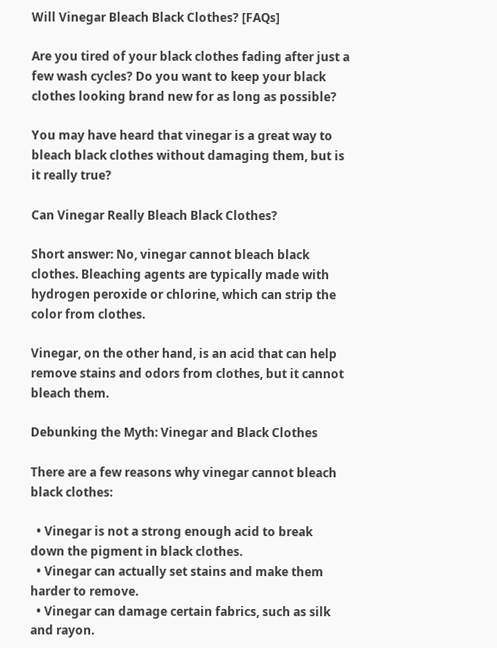Will Vinegar Bleach Black Clothes? [FAQs]

Are you tired of your black clothes fading after just a few wash cycles? Do you want to keep your black clothes looking brand new for as long as possible?

You may have heard that vinegar is a great way to bleach black clothes without damaging them, but is it really true?

Can Vinegar Really Bleach Black Clothes?

Short answer: No, vinegar cannot bleach black clothes. Bleaching agents are typically made with hydrogen peroxide or chlorine, which can strip the color from clothes.

Vinegar, on the other hand, is an acid that can help remove stains and odors from clothes, but it cannot bleach them.

Debunking the Myth: Vinegar and Black Clothes

There are a few reasons why vinegar cannot bleach black clothes:

  • Vinegar is not a strong enough acid to break down the pigment in black clothes.
  • Vinegar can actually set stains and make them harder to remove.
  • Vinegar can damage certain fabrics, such as silk and rayon.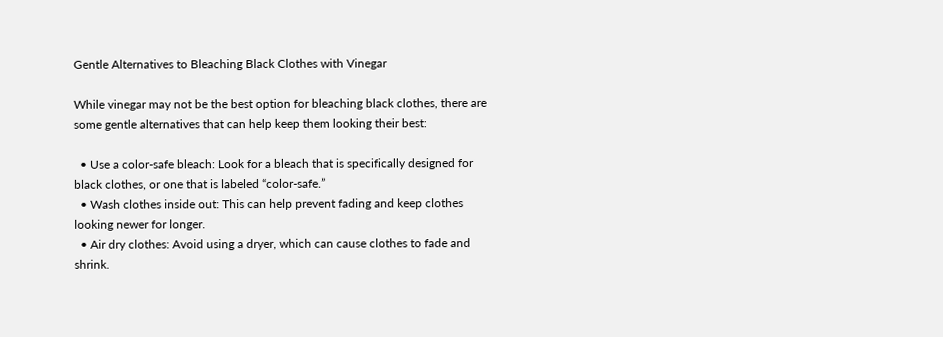Gentle Alternatives to Bleaching Black Clothes with Vinegar

While vinegar may not be the best option for bleaching black clothes, there are some gentle alternatives that can help keep them looking their best:

  • Use a color-safe bleach: Look for a bleach that is specifically designed for black clothes, or one that is labeled “color-safe.”
  • Wash clothes inside out: This can help prevent fading and keep clothes looking newer for longer.
  • Air dry clothes: Avoid using a dryer, which can cause clothes to fade and shrink.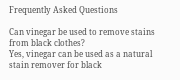Frequently Asked Questions

Can vinegar be used to remove stains from black clothes?
Yes, vinegar can be used as a natural stain remover for black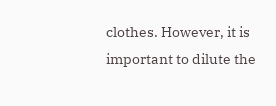clothes. However, it is important to dilute the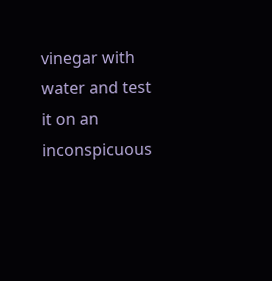vinegar with water and test it on an inconspicuous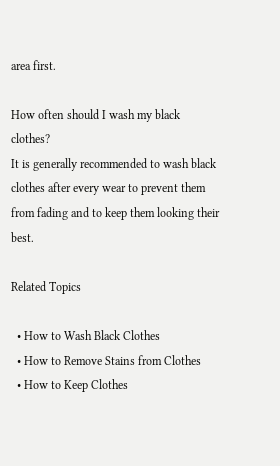area first.

How often should I wash my black clothes?
It is generally recommended to wash black clothes after every wear to prevent them from fading and to keep them looking their best.

Related Topics

  • How to Wash Black Clothes
  • How to Remove Stains from Clothes
  • How to Keep Clothes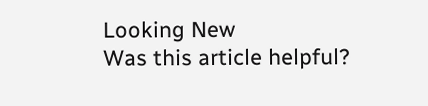Looking New
Was this article helpful?